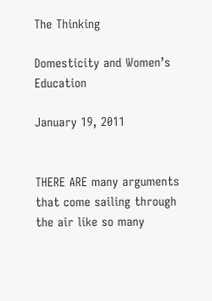The Thinking

Domesticity and Women’s Education

January 19, 2011


THERE ARE many arguments that come sailing through the air like so many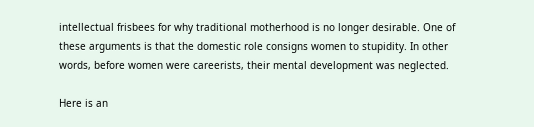intellectual frisbees for why traditional motherhood is no longer desirable. One of these arguments is that the domestic role consigns women to stupidity. In other words, before women were careerists, their mental development was neglected.

Here is an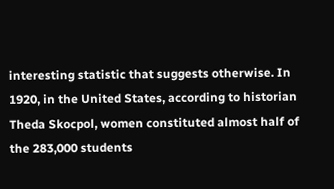interesting statistic that suggests otherwise. In 1920, in the United States, according to historian Theda Skocpol, women constituted almost half of the 283,000 students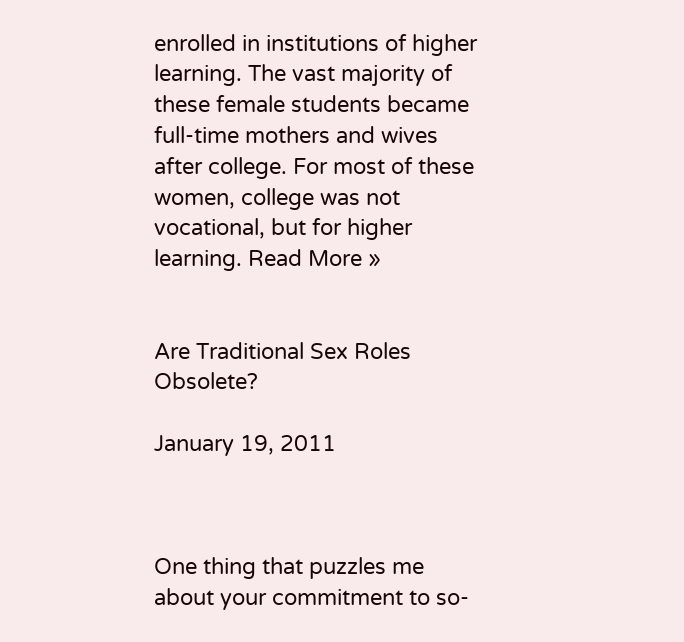enrolled in institutions of higher learning. The vast majority of these female students became full-time mothers and wives after college. For most of these women, college was not vocational, but for higher learning. Read More »


Are Traditional Sex Roles Obsolete?

January 19, 2011



One thing that puzzles me about your commitment to so-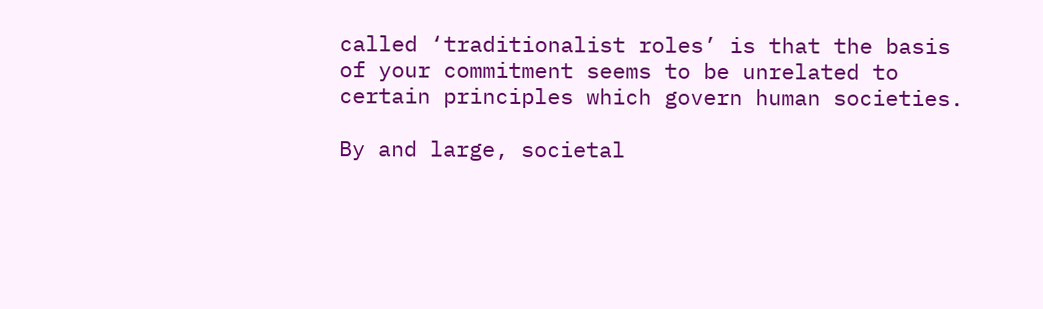called ‘traditionalist roles’ is that the basis of your commitment seems to be unrelated to certain principles which govern human societies.

By and large, societal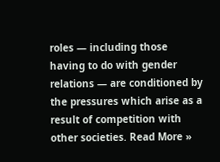roles — including those having to do with gender relations — are conditioned by the pressures which arise as a result of competition with other societies. Read More »